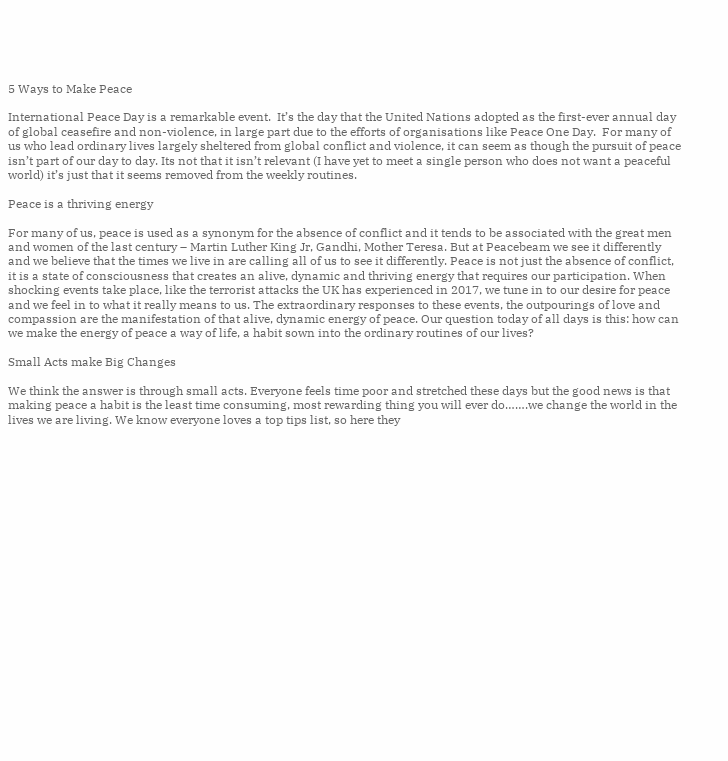5 Ways to Make Peace

International Peace Day is a remarkable event.  It’s the day that the United Nations adopted as the first-ever annual day of global ceasefire and non-violence, in large part due to the efforts of organisations like Peace One Day.  For many of us who lead ordinary lives largely sheltered from global conflict and violence, it can seem as though the pursuit of peace isn’t part of our day to day. Its not that it isn’t relevant (I have yet to meet a single person who does not want a peaceful world) it’s just that it seems removed from the weekly routines.

Peace is a thriving energy

For many of us, peace is used as a synonym for the absence of conflict and it tends to be associated with the great men and women of the last century – Martin Luther King Jr, Gandhi, Mother Teresa. But at Peacebeam we see it differently and we believe that the times we live in are calling all of us to see it differently. Peace is not just the absence of conflict, it is a state of consciousness that creates an alive, dynamic and thriving energy that requires our participation. When shocking events take place, like the terrorist attacks the UK has experienced in 2017, we tune in to our desire for peace and we feel in to what it really means to us. The extraordinary responses to these events, the outpourings of love and compassion are the manifestation of that alive, dynamic energy of peace. Our question today of all days is this: how can we make the energy of peace a way of life, a habit sown into the ordinary routines of our lives?

Small Acts make Big Changes

We think the answer is through small acts. Everyone feels time poor and stretched these days but the good news is that making peace a habit is the least time consuming, most rewarding thing you will ever do…….we change the world in the lives we are living. We know everyone loves a top tips list, so here they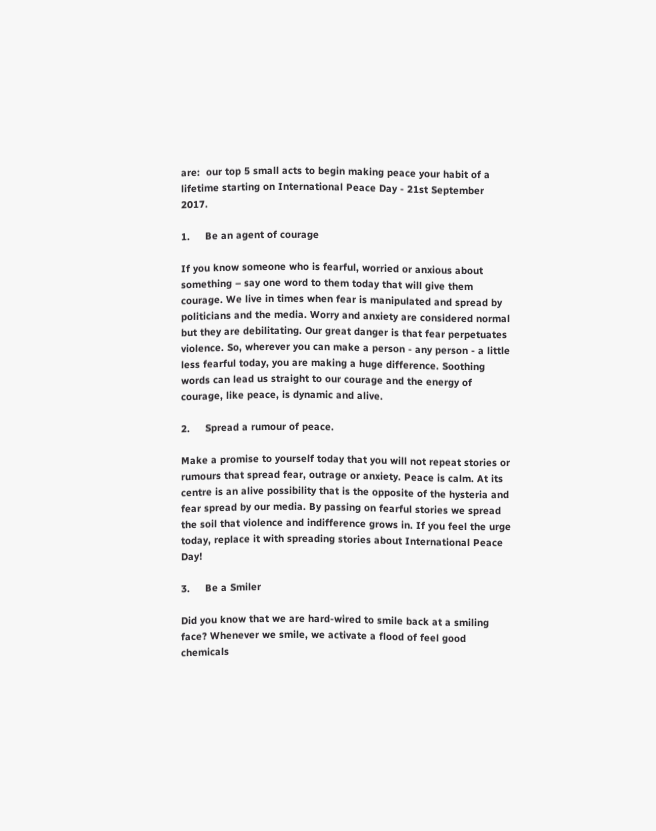are:  our top 5 small acts to begin making peace your habit of a lifetime starting on International Peace Day - 21st September 2017.

1.     Be an agent of courage

If you know someone who is fearful, worried or anxious about something – say one word to them today that will give them courage. We live in times when fear is manipulated and spread by politicians and the media. Worry and anxiety are considered normal but they are debilitating. Our great danger is that fear perpetuates violence. So, wherever you can make a person - any person - a little less fearful today, you are making a huge difference. Soothing words can lead us straight to our courage and the energy of courage, like peace, is dynamic and alive.

2.     Spread a rumour of peace.

Make a promise to yourself today that you will not repeat stories or rumours that spread fear, outrage or anxiety. Peace is calm. At its centre is an alive possibility that is the opposite of the hysteria and fear spread by our media. By passing on fearful stories we spread the soil that violence and indifference grows in. If you feel the urge today, replace it with spreading stories about International Peace Day!

3.     Be a Smiler

Did you know that we are hard-wired to smile back at a smiling face? Whenever we smile, we activate a flood of feel good chemicals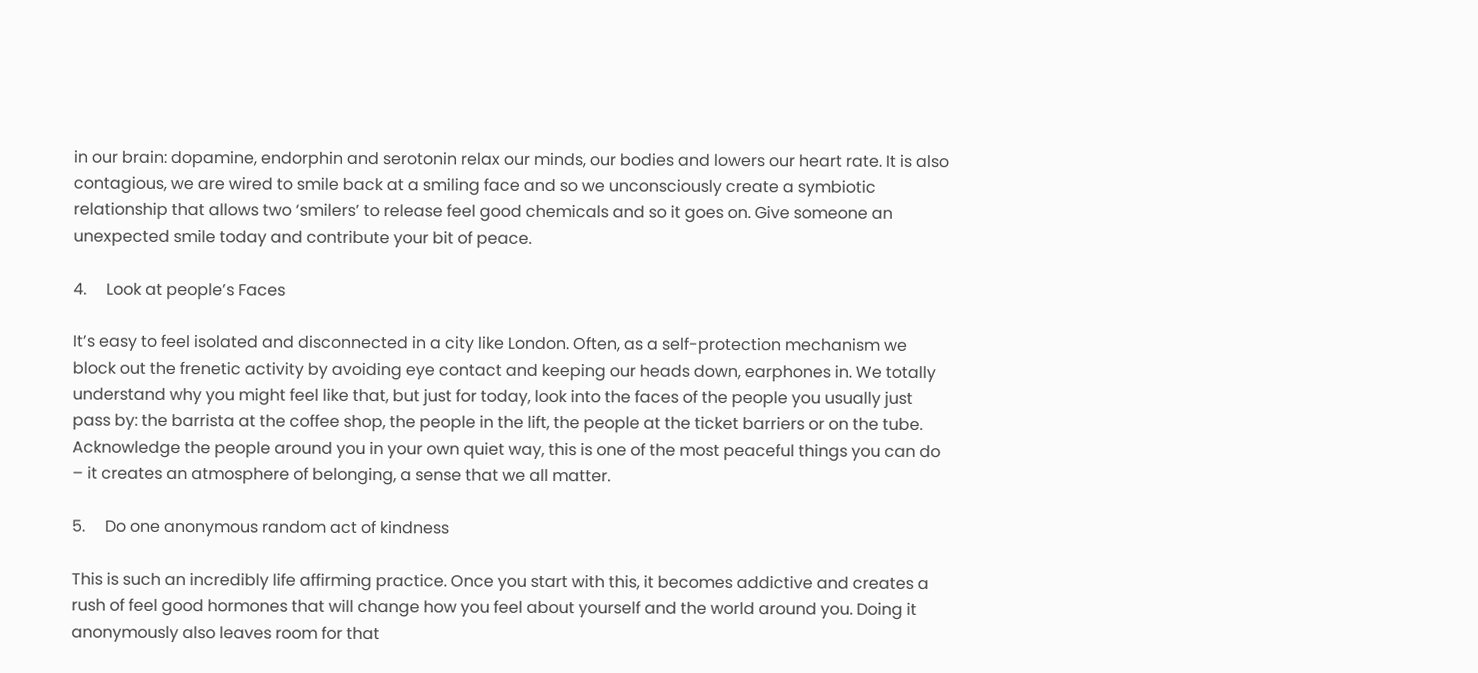in our brain: dopamine, endorphin and serotonin relax our minds, our bodies and lowers our heart rate. It is also contagious, we are wired to smile back at a smiling face and so we unconsciously create a symbiotic relationship that allows two ‘smilers’ to release feel good chemicals and so it goes on. Give someone an unexpected smile today and contribute your bit of peace.

4.     Look at people’s Faces

It’s easy to feel isolated and disconnected in a city like London. Often, as a self-protection mechanism we block out the frenetic activity by avoiding eye contact and keeping our heads down, earphones in. We totally understand why you might feel like that, but just for today, look into the faces of the people you usually just pass by: the barrista at the coffee shop, the people in the lift, the people at the ticket barriers or on the tube. Acknowledge the people around you in your own quiet way, this is one of the most peaceful things you can do – it creates an atmosphere of belonging, a sense that we all matter.

5.     Do one anonymous random act of kindness

This is such an incredibly life affirming practice. Once you start with this, it becomes addictive and creates a rush of feel good hormones that will change how you feel about yourself and the world around you. Doing it anonymously also leaves room for that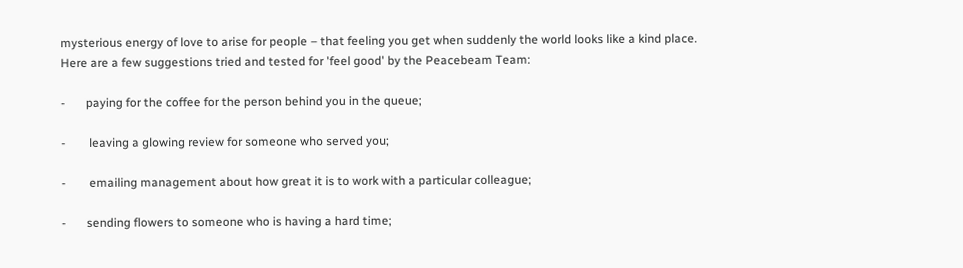mysterious energy of love to arise for people – that feeling you get when suddenly the world looks like a kind place. Here are a few suggestions tried and tested for 'feel good' by the Peacebeam Team:

-       paying for the coffee for the person behind you in the queue;

-        leaving a glowing review for someone who served you;

-        emailing management about how great it is to work with a particular colleague;

-       sending flowers to someone who is having a hard time;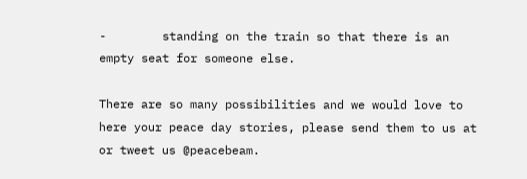-        standing on the train so that there is an empty seat for someone else.

There are so many possibilities and we would love to here your peace day stories, please send them to us at or tweet us @peacebeam.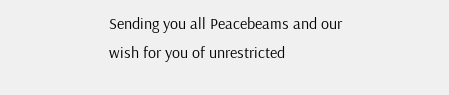Sending you all Peacebeams and our wish for you of unrestricted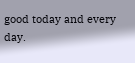good today and every day.